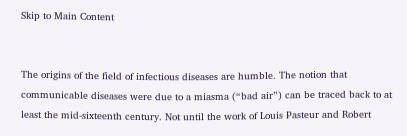Skip to Main Content


The origins of the field of infectious diseases are humble. The notion that communicable diseases were due to a miasma (“bad air”) can be traced back to at least the mid-sixteenth century. Not until the work of Louis Pasteur and Robert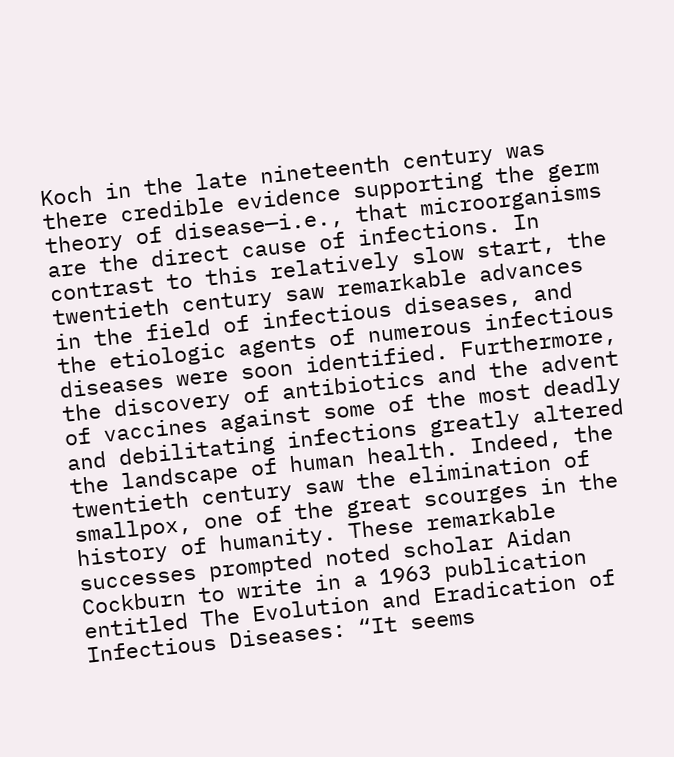Koch in the late nineteenth century was there credible evidence supporting the germ theory of disease—i.e., that microorganisms are the direct cause of infections. In contrast to this relatively slow start, the twentieth century saw remarkable advances in the field of infectious diseases, and the etiologic agents of numerous infectious diseases were soon identified. Furthermore, the discovery of antibiotics and the advent of vaccines against some of the most deadly and debilitating infections greatly altered the landscape of human health. Indeed, the twentieth century saw the elimination of smallpox, one of the great scourges in the history of humanity. These remarkable successes prompted noted scholar Aidan Cockburn to write in a 1963 publication entitled The Evolution and Eradication of Infectious Diseases: “It seems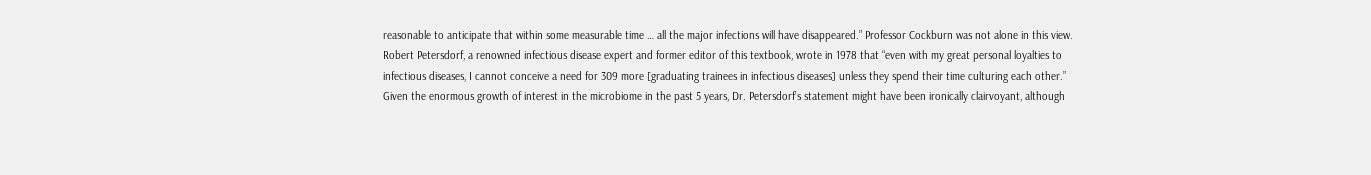reasonable to anticipate that within some measurable time … all the major infections will have disappeared.” Professor Cockburn was not alone in this view. Robert Petersdorf, a renowned infectious disease expert and former editor of this textbook, wrote in 1978 that “even with my great personal loyalties to infectious diseases, I cannot conceive a need for 309 more [graduating trainees in infectious diseases] unless they spend their time culturing each other.” Given the enormous growth of interest in the microbiome in the past 5 years, Dr. Petersdorf’s statement might have been ironically clairvoyant, although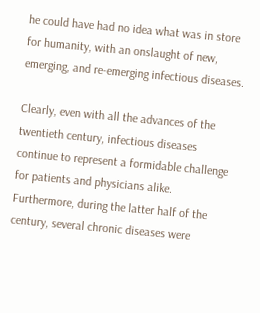he could have had no idea what was in store for humanity, with an onslaught of new, emerging, and re-emerging infectious diseases.

Clearly, even with all the advances of the twentieth century, infectious diseases continue to represent a formidable challenge for patients and physicians alike. Furthermore, during the latter half of the century, several chronic diseases were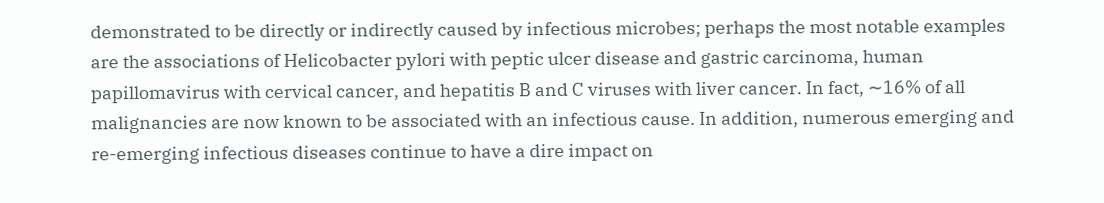demonstrated to be directly or indirectly caused by infectious microbes; perhaps the most notable examples are the associations of Helicobacter pylori with peptic ulcer disease and gastric carcinoma, human papillomavirus with cervical cancer, and hepatitis B and C viruses with liver cancer. In fact, ∼16% of all malignancies are now known to be associated with an infectious cause. In addition, numerous emerging and re-emerging infectious diseases continue to have a dire impact on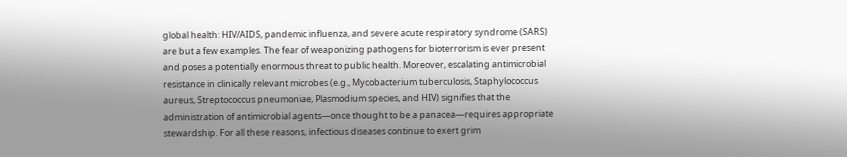global health: HIV/AIDS, pandemic influenza, and severe acute respiratory syndrome (SARS) are but a few examples. The fear of weaponizing pathogens for bioterrorism is ever present and poses a potentially enormous threat to public health. Moreover, escalating antimicrobial resistance in clinically relevant microbes (e.g., Mycobacterium tuberculosis, Staphylococcus aureus, Streptococcus pneumoniae, Plasmodium species, and HIV) signifies that the administration of antimicrobial agents—once thought to be a panacea—requires appropriate stewardship. For all these reasons, infectious diseases continue to exert grim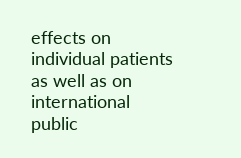effects on individual patients as well as on international public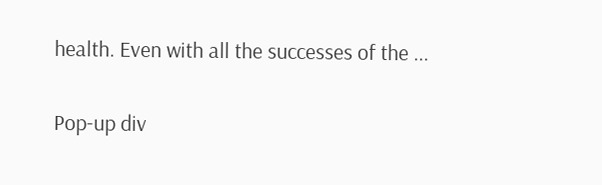health. Even with all the successes of the ...

Pop-up div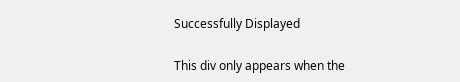Successfully Displayed

This div only appears when the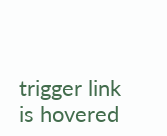trigger link is hovered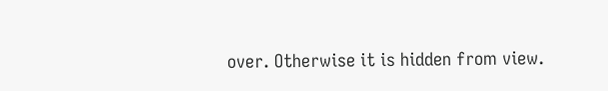over. Otherwise it is hidden from view.